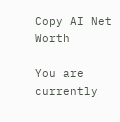Copy AI Net Worth

You are currently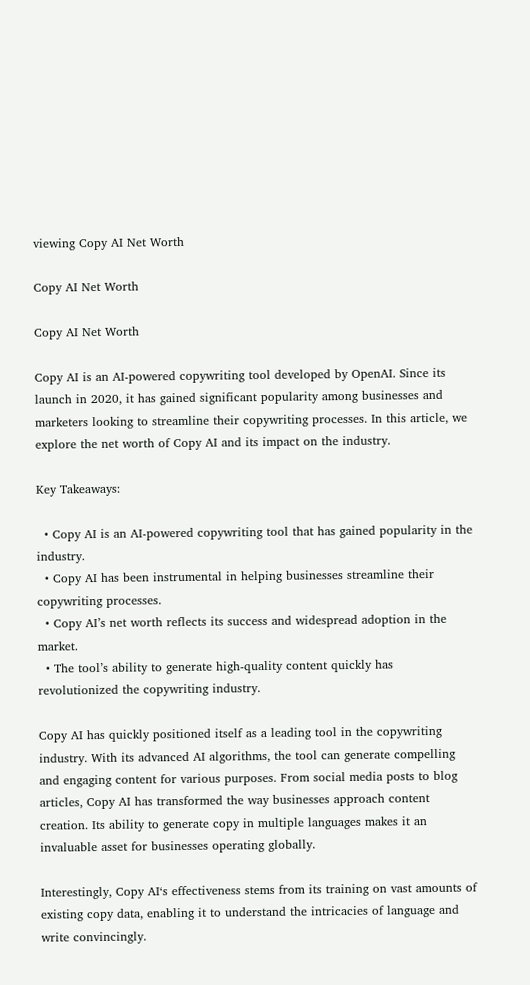viewing Copy AI Net Worth

Copy AI Net Worth

Copy AI Net Worth

Copy AI is an AI-powered copywriting tool developed by OpenAI. Since its launch in 2020, it has gained significant popularity among businesses and marketers looking to streamline their copywriting processes. In this article, we explore the net worth of Copy AI and its impact on the industry.

Key Takeaways:

  • Copy AI is an AI-powered copywriting tool that has gained popularity in the industry.
  • Copy AI has been instrumental in helping businesses streamline their copywriting processes.
  • Copy AI’s net worth reflects its success and widespread adoption in the market.
  • The tool’s ability to generate high-quality content quickly has revolutionized the copywriting industry.

Copy AI has quickly positioned itself as a leading tool in the copywriting industry. With its advanced AI algorithms, the tool can generate compelling and engaging content for various purposes. From social media posts to blog articles, Copy AI has transformed the way businesses approach content creation. Its ability to generate copy in multiple languages makes it an invaluable asset for businesses operating globally.

Interestingly, Copy AI‘s effectiveness stems from its training on vast amounts of existing copy data, enabling it to understand the intricacies of language and write convincingly.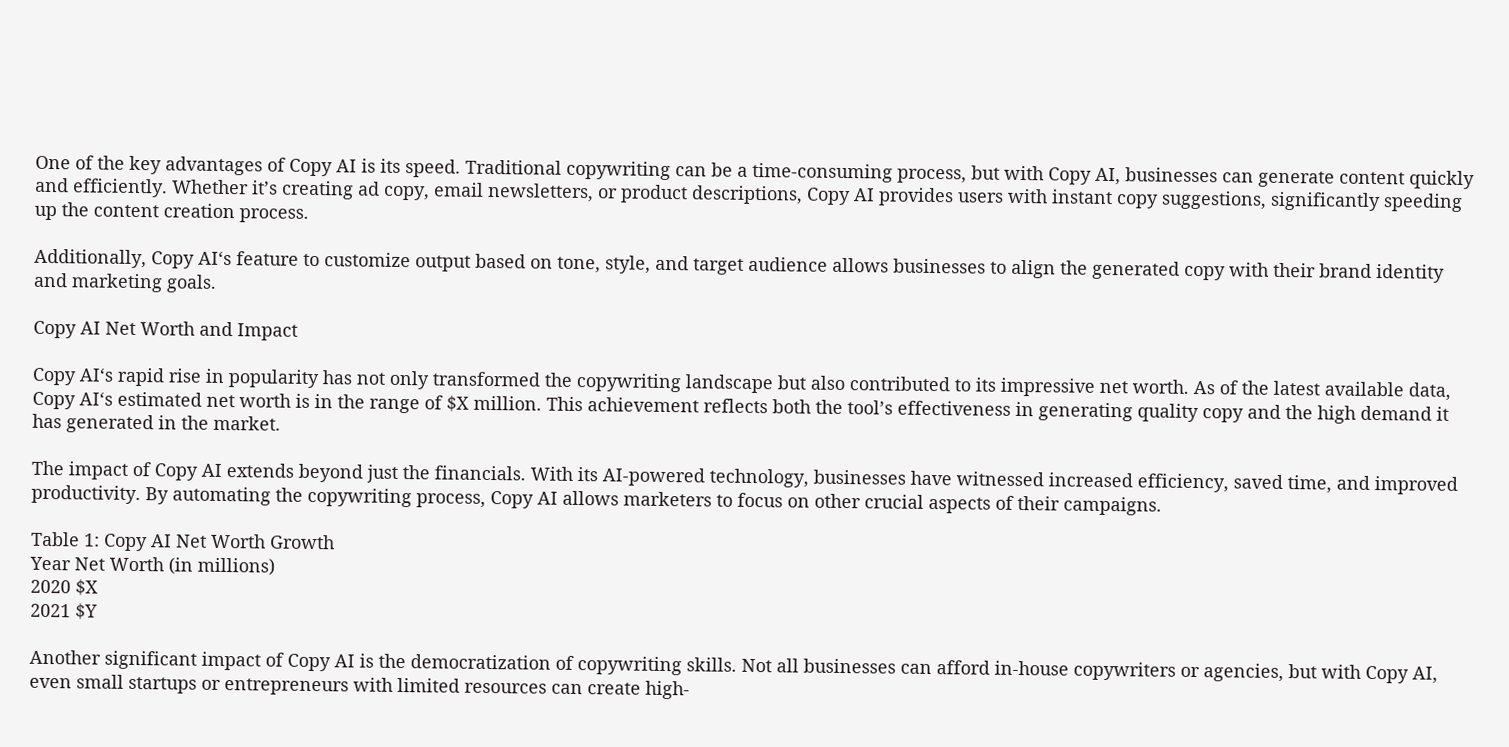One of the key advantages of Copy AI is its speed. Traditional copywriting can be a time-consuming process, but with Copy AI, businesses can generate content quickly and efficiently. Whether it’s creating ad copy, email newsletters, or product descriptions, Copy AI provides users with instant copy suggestions, significantly speeding up the content creation process.

Additionally, Copy AI‘s feature to customize output based on tone, style, and target audience allows businesses to align the generated copy with their brand identity and marketing goals.

Copy AI Net Worth and Impact

Copy AI‘s rapid rise in popularity has not only transformed the copywriting landscape but also contributed to its impressive net worth. As of the latest available data, Copy AI‘s estimated net worth is in the range of $X million. This achievement reflects both the tool’s effectiveness in generating quality copy and the high demand it has generated in the market.

The impact of Copy AI extends beyond just the financials. With its AI-powered technology, businesses have witnessed increased efficiency, saved time, and improved productivity. By automating the copywriting process, Copy AI allows marketers to focus on other crucial aspects of their campaigns.

Table 1: Copy AI Net Worth Growth
Year Net Worth (in millions)
2020 $X
2021 $Y

Another significant impact of Copy AI is the democratization of copywriting skills. Not all businesses can afford in-house copywriters or agencies, but with Copy AI, even small startups or entrepreneurs with limited resources can create high-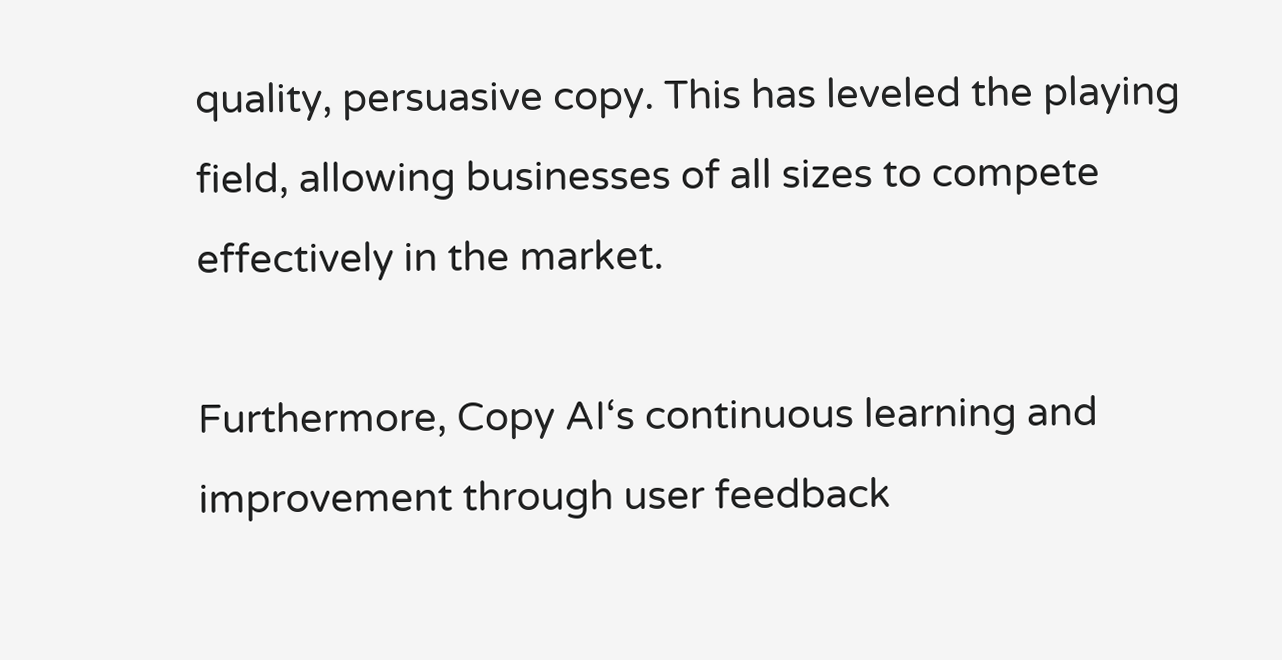quality, persuasive copy. This has leveled the playing field, allowing businesses of all sizes to compete effectively in the market.

Furthermore, Copy AI‘s continuous learning and improvement through user feedback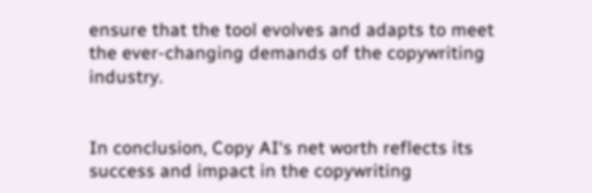ensure that the tool evolves and adapts to meet the ever-changing demands of the copywriting industry.


In conclusion, Copy AI‘s net worth reflects its success and impact in the copywriting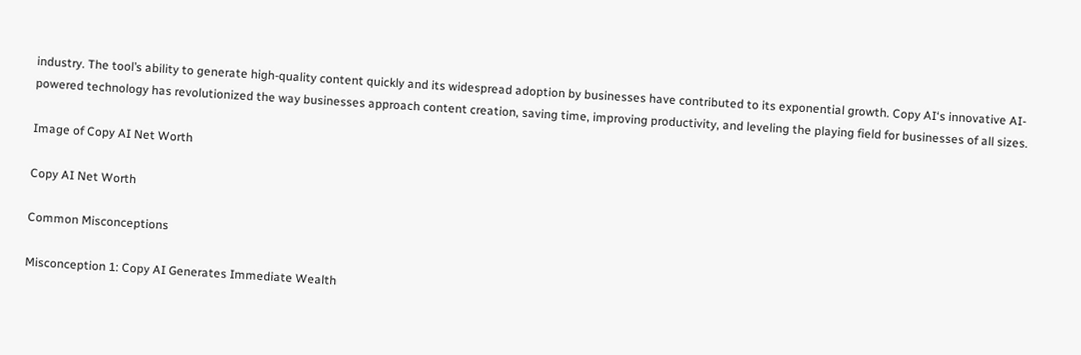industry. The tool’s ability to generate high-quality content quickly and its widespread adoption by businesses have contributed to its exponential growth. Copy AI‘s innovative AI-powered technology has revolutionized the way businesses approach content creation, saving time, improving productivity, and leveling the playing field for businesses of all sizes.

Image of Copy AI Net Worth

Copy AI Net Worth

Common Misconceptions

Misconception 1: Copy AI Generates Immediate Wealth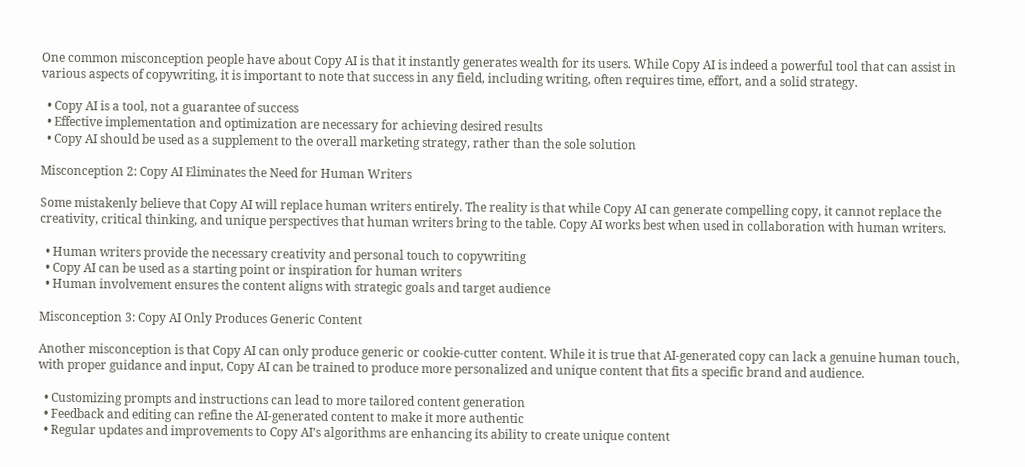One common misconception people have about Copy AI is that it instantly generates wealth for its users. While Copy AI is indeed a powerful tool that can assist in various aspects of copywriting, it is important to note that success in any field, including writing, often requires time, effort, and a solid strategy.

  • Copy AI is a tool, not a guarantee of success
  • Effective implementation and optimization are necessary for achieving desired results
  • Copy AI should be used as a supplement to the overall marketing strategy, rather than the sole solution

Misconception 2: Copy AI Eliminates the Need for Human Writers

Some mistakenly believe that Copy AI will replace human writers entirely. The reality is that while Copy AI can generate compelling copy, it cannot replace the creativity, critical thinking, and unique perspectives that human writers bring to the table. Copy AI works best when used in collaboration with human writers.

  • Human writers provide the necessary creativity and personal touch to copywriting
  • Copy AI can be used as a starting point or inspiration for human writers
  • Human involvement ensures the content aligns with strategic goals and target audience

Misconception 3: Copy AI Only Produces Generic Content

Another misconception is that Copy AI can only produce generic or cookie-cutter content. While it is true that AI-generated copy can lack a genuine human touch, with proper guidance and input, Copy AI can be trained to produce more personalized and unique content that fits a specific brand and audience.

  • Customizing prompts and instructions can lead to more tailored content generation
  • Feedback and editing can refine the AI-generated content to make it more authentic
  • Regular updates and improvements to Copy AI’s algorithms are enhancing its ability to create unique content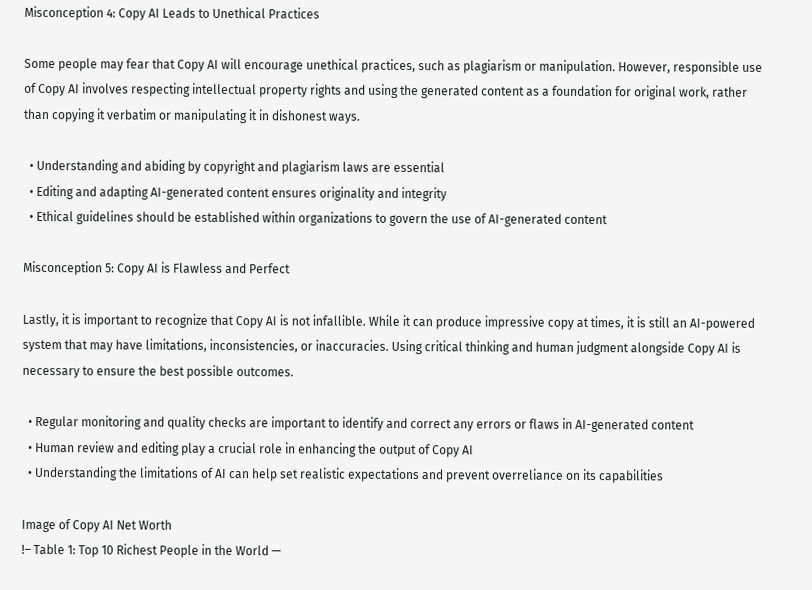Misconception 4: Copy AI Leads to Unethical Practices

Some people may fear that Copy AI will encourage unethical practices, such as plagiarism or manipulation. However, responsible use of Copy AI involves respecting intellectual property rights and using the generated content as a foundation for original work, rather than copying it verbatim or manipulating it in dishonest ways.

  • Understanding and abiding by copyright and plagiarism laws are essential
  • Editing and adapting AI-generated content ensures originality and integrity
  • Ethical guidelines should be established within organizations to govern the use of AI-generated content

Misconception 5: Copy AI is Flawless and Perfect

Lastly, it is important to recognize that Copy AI is not infallible. While it can produce impressive copy at times, it is still an AI-powered system that may have limitations, inconsistencies, or inaccuracies. Using critical thinking and human judgment alongside Copy AI is necessary to ensure the best possible outcomes.

  • Regular monitoring and quality checks are important to identify and correct any errors or flaws in AI-generated content
  • Human review and editing play a crucial role in enhancing the output of Copy AI
  • Understanding the limitations of AI can help set realistic expectations and prevent overreliance on its capabilities

Image of Copy AI Net Worth
!– Table 1: Top 10 Richest People in the World —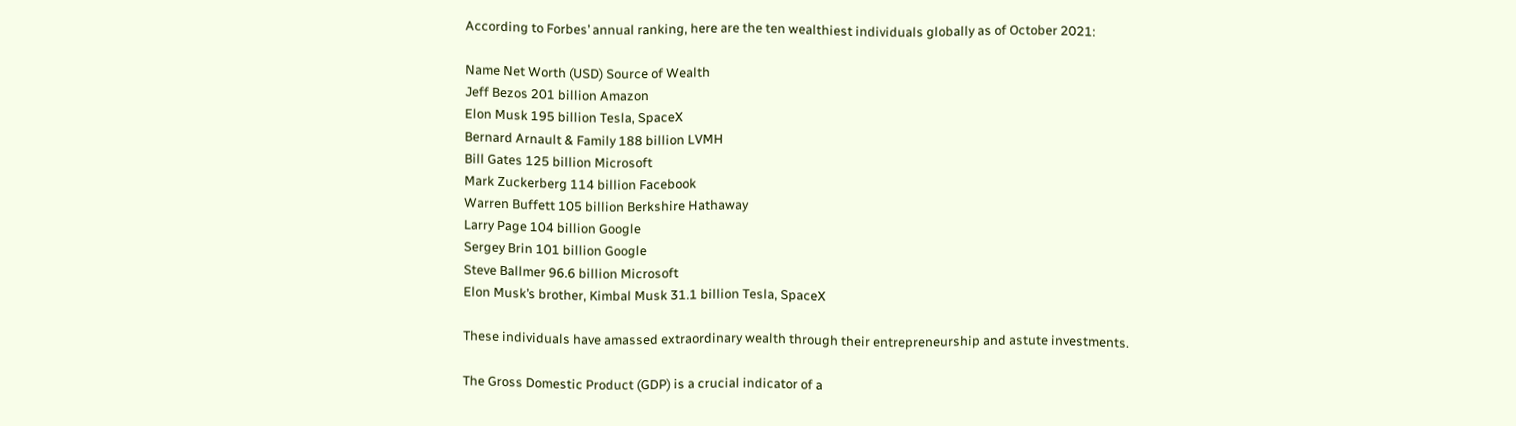According to Forbes’ annual ranking, here are the ten wealthiest individuals globally as of October 2021:

Name Net Worth (USD) Source of Wealth
Jeff Bezos 201 billion Amazon
Elon Musk 195 billion Tesla, SpaceX
Bernard Arnault & Family 188 billion LVMH
Bill Gates 125 billion Microsoft
Mark Zuckerberg 114 billion Facebook
Warren Buffett 105 billion Berkshire Hathaway
Larry Page 104 billion Google
Sergey Brin 101 billion Google
Steve Ballmer 96.6 billion Microsoft
Elon Musk’s brother, Kimbal Musk 31.1 billion Tesla, SpaceX

These individuals have amassed extraordinary wealth through their entrepreneurship and astute investments.

The Gross Domestic Product (GDP) is a crucial indicator of a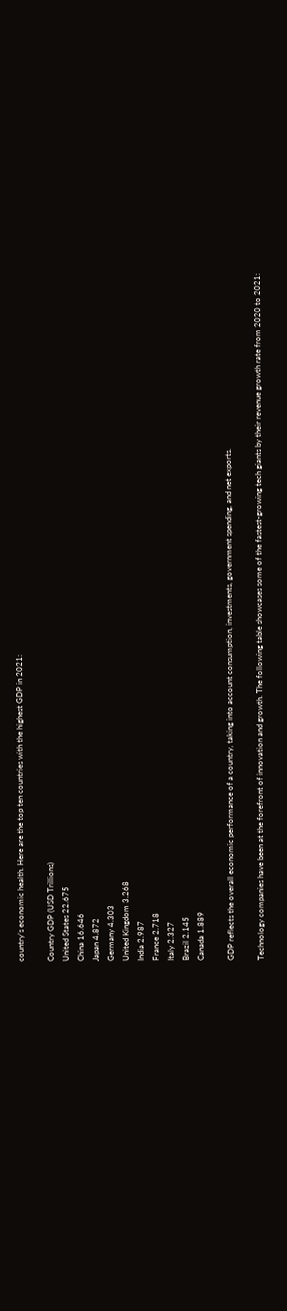country’s economic health. Here are the top ten countries with the highest GDP in 2021:

Country GDP (USD Trillions)
United States 22.675
China 16.646
Japan 4.872
Germany 4.303
United Kingdom 3.268
India 2.987
France 2.718
Italy 2.327
Brazil 2.145
Canada 1.889

GDP reflects the overall economic performance of a country, taking into account consumption, investments, government spending, and net exports.

Technology companies have been at the forefront of innovation and growth. The following table showcases some of the fastest-growing tech giants by their revenue growth rate from 2020 to 2021: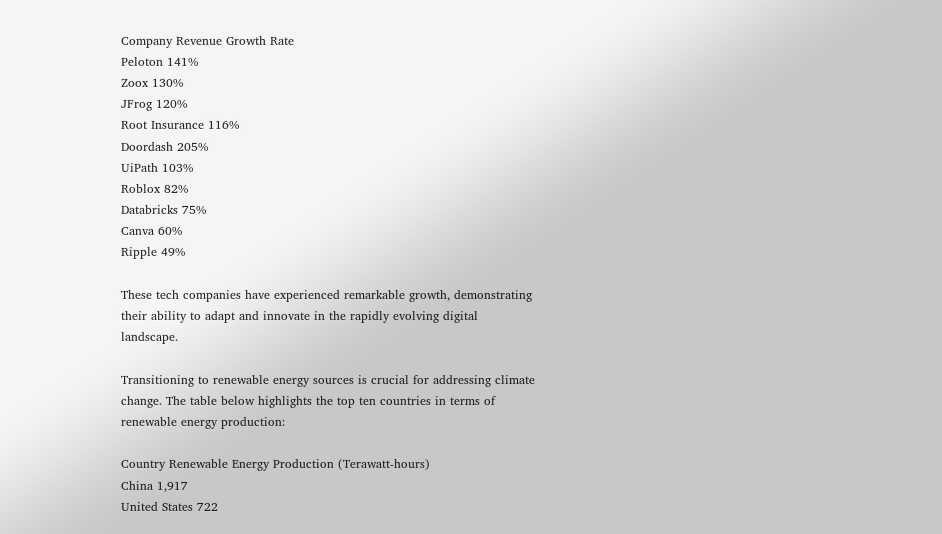Company Revenue Growth Rate
Peloton 141%
Zoox 130%
JFrog 120%
Root Insurance 116%
Doordash 205%
UiPath 103%
Roblox 82%
Databricks 75%
Canva 60%
Ripple 49%

These tech companies have experienced remarkable growth, demonstrating their ability to adapt and innovate in the rapidly evolving digital landscape.

Transitioning to renewable energy sources is crucial for addressing climate change. The table below highlights the top ten countries in terms of renewable energy production:

Country Renewable Energy Production (Terawatt-hours)
China 1,917
United States 722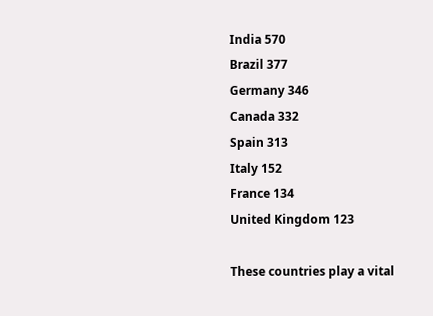India 570
Brazil 377
Germany 346
Canada 332
Spain 313
Italy 152
France 134
United Kingdom 123

These countries play a vital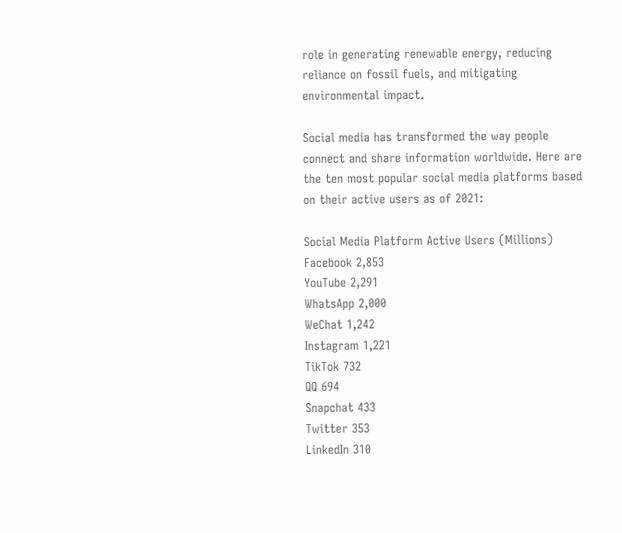role in generating renewable energy, reducing reliance on fossil fuels, and mitigating environmental impact.

Social media has transformed the way people connect and share information worldwide. Here are the ten most popular social media platforms based on their active users as of 2021:

Social Media Platform Active Users (Millions)
Facebook 2,853
YouTube 2,291
WhatsApp 2,000
WeChat 1,242
Instagram 1,221
TikTok 732
QQ 694
Snapchat 433
Twitter 353
LinkedIn 310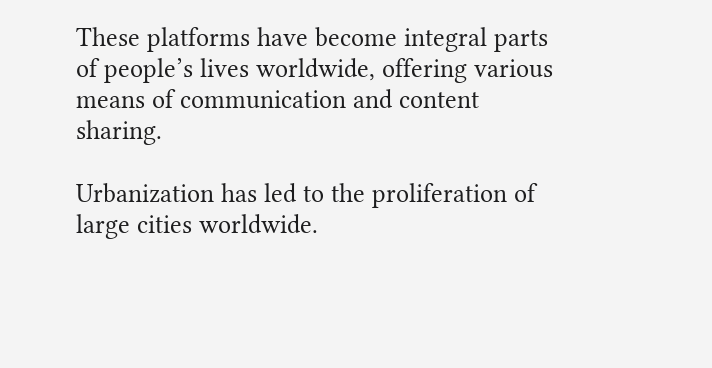These platforms have become integral parts of people’s lives worldwide, offering various means of communication and content sharing.

Urbanization has led to the proliferation of large cities worldwide.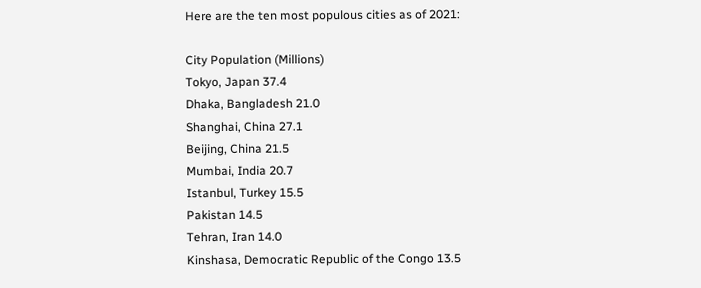Here are the ten most populous cities as of 2021:

City Population (Millions)
Tokyo, Japan 37.4
Dhaka, Bangladesh 21.0
Shanghai, China 27.1
Beijing, China 21.5
Mumbai, India 20.7
Istanbul, Turkey 15.5
Pakistan 14.5
Tehran, Iran 14.0
Kinshasa, Democratic Republic of the Congo 13.5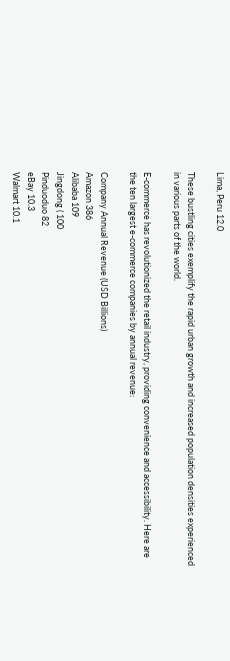Lima, Peru 12.0

These bustling cities exemplify the rapid urban growth and increased population densities experienced in various parts of the world.

E-commerce has revolutionized the retail industry, providing convenience and accessibility. Here are the ten largest e-commerce companies by annual revenue:

Company Annual Revenue (USD Billions)
Amazon 386
Alibaba 109
Jingdong ( 100
Pinduoduo 82
eBay 10.3
Walmart 10.1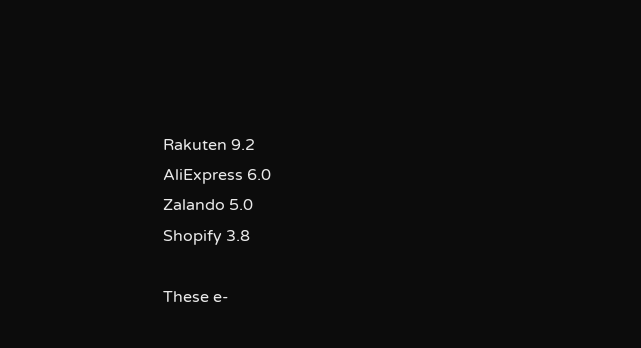Rakuten 9.2
AliExpress 6.0
Zalando 5.0
Shopify 3.8

These e-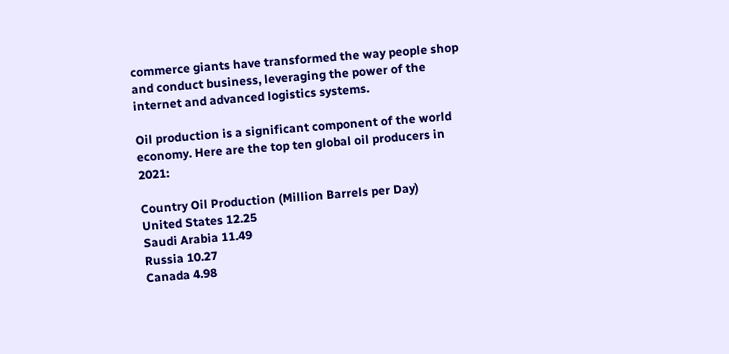commerce giants have transformed the way people shop and conduct business, leveraging the power of the internet and advanced logistics systems.

Oil production is a significant component of the world economy. Here are the top ten global oil producers in 2021:

Country Oil Production (Million Barrels per Day)
United States 12.25
Saudi Arabia 11.49
Russia 10.27
Canada 4.98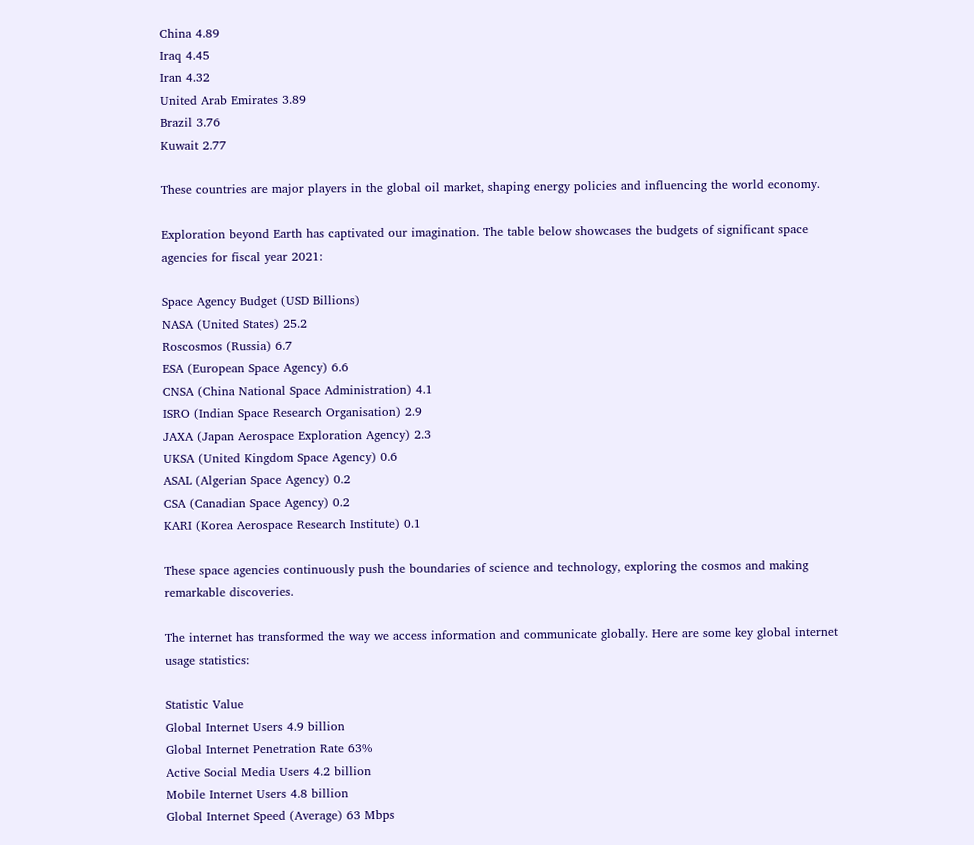China 4.89
Iraq 4.45
Iran 4.32
United Arab Emirates 3.89
Brazil 3.76
Kuwait 2.77

These countries are major players in the global oil market, shaping energy policies and influencing the world economy.

Exploration beyond Earth has captivated our imagination. The table below showcases the budgets of significant space agencies for fiscal year 2021:

Space Agency Budget (USD Billions)
NASA (United States) 25.2
Roscosmos (Russia) 6.7
ESA (European Space Agency) 6.6
CNSA (China National Space Administration) 4.1
ISRO (Indian Space Research Organisation) 2.9
JAXA (Japan Aerospace Exploration Agency) 2.3
UKSA (United Kingdom Space Agency) 0.6
ASAL (Algerian Space Agency) 0.2
CSA (Canadian Space Agency) 0.2
KARI (Korea Aerospace Research Institute) 0.1

These space agencies continuously push the boundaries of science and technology, exploring the cosmos and making remarkable discoveries.

The internet has transformed the way we access information and communicate globally. Here are some key global internet usage statistics:

Statistic Value
Global Internet Users 4.9 billion
Global Internet Penetration Rate 63%
Active Social Media Users 4.2 billion
Mobile Internet Users 4.8 billion
Global Internet Speed (Average) 63 Mbps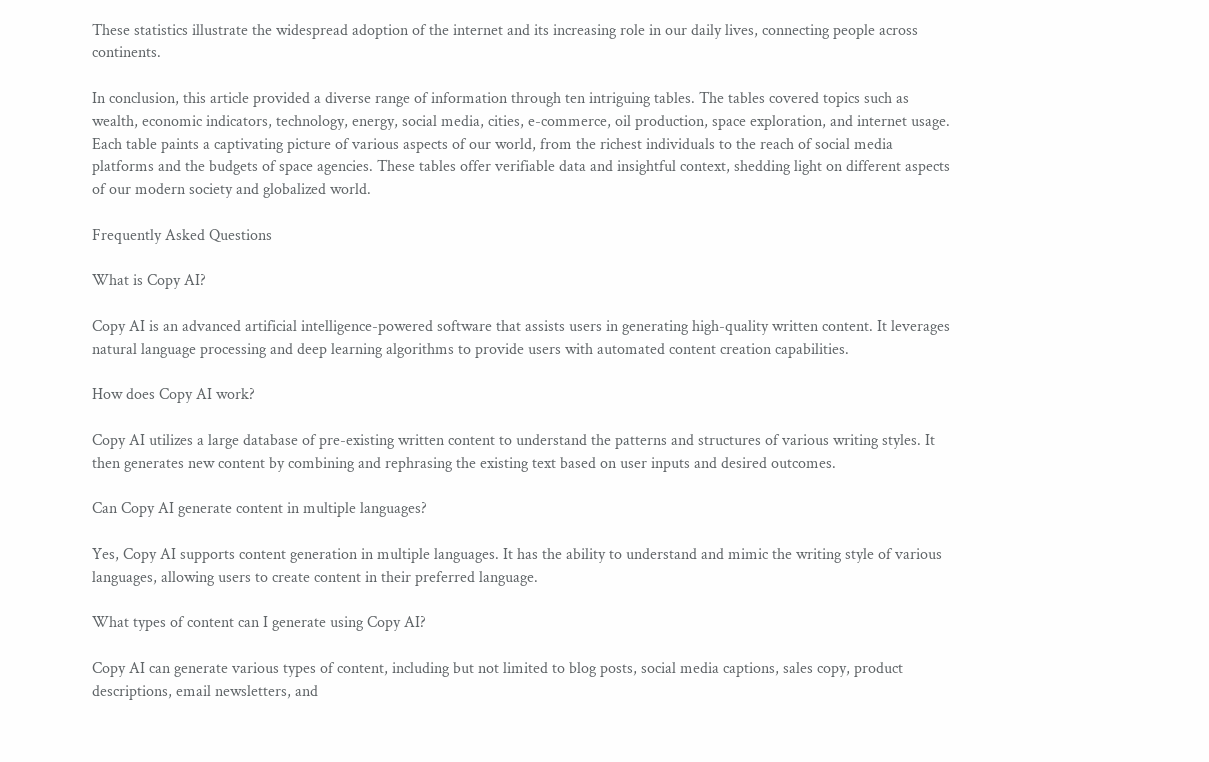These statistics illustrate the widespread adoption of the internet and its increasing role in our daily lives, connecting people across continents.

In conclusion, this article provided a diverse range of information through ten intriguing tables. The tables covered topics such as wealth, economic indicators, technology, energy, social media, cities, e-commerce, oil production, space exploration, and internet usage. Each table paints a captivating picture of various aspects of our world, from the richest individuals to the reach of social media platforms and the budgets of space agencies. These tables offer verifiable data and insightful context, shedding light on different aspects of our modern society and globalized world.

Frequently Asked Questions

What is Copy AI?

Copy AI is an advanced artificial intelligence-powered software that assists users in generating high-quality written content. It leverages natural language processing and deep learning algorithms to provide users with automated content creation capabilities.

How does Copy AI work?

Copy AI utilizes a large database of pre-existing written content to understand the patterns and structures of various writing styles. It then generates new content by combining and rephrasing the existing text based on user inputs and desired outcomes.

Can Copy AI generate content in multiple languages?

Yes, Copy AI supports content generation in multiple languages. It has the ability to understand and mimic the writing style of various languages, allowing users to create content in their preferred language.

What types of content can I generate using Copy AI?

Copy AI can generate various types of content, including but not limited to blog posts, social media captions, sales copy, product descriptions, email newsletters, and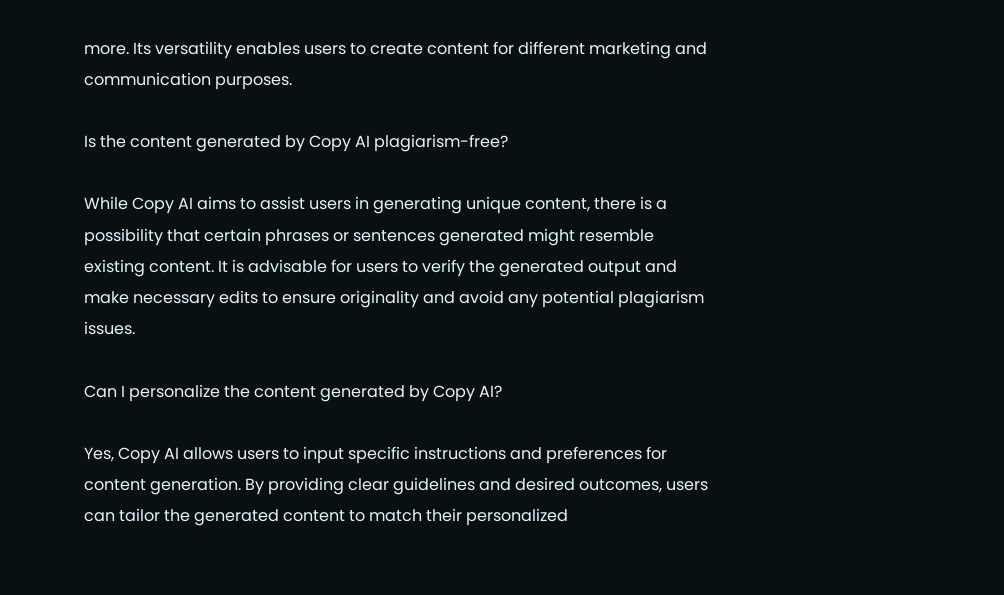more. Its versatility enables users to create content for different marketing and communication purposes.

Is the content generated by Copy AI plagiarism-free?

While Copy AI aims to assist users in generating unique content, there is a possibility that certain phrases or sentences generated might resemble existing content. It is advisable for users to verify the generated output and make necessary edits to ensure originality and avoid any potential plagiarism issues.

Can I personalize the content generated by Copy AI?

Yes, Copy AI allows users to input specific instructions and preferences for content generation. By providing clear guidelines and desired outcomes, users can tailor the generated content to match their personalized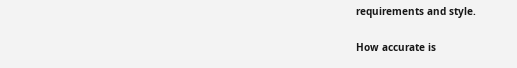requirements and style.

How accurate is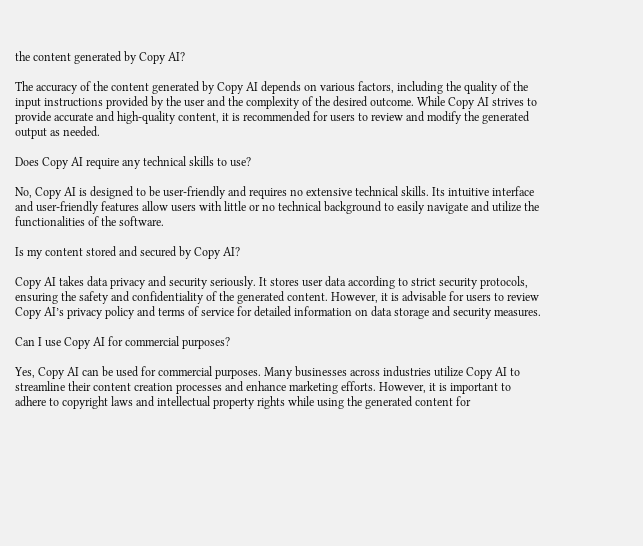the content generated by Copy AI?

The accuracy of the content generated by Copy AI depends on various factors, including the quality of the input instructions provided by the user and the complexity of the desired outcome. While Copy AI strives to provide accurate and high-quality content, it is recommended for users to review and modify the generated output as needed.

Does Copy AI require any technical skills to use?

No, Copy AI is designed to be user-friendly and requires no extensive technical skills. Its intuitive interface and user-friendly features allow users with little or no technical background to easily navigate and utilize the functionalities of the software.

Is my content stored and secured by Copy AI?

Copy AI takes data privacy and security seriously. It stores user data according to strict security protocols, ensuring the safety and confidentiality of the generated content. However, it is advisable for users to review Copy AI’s privacy policy and terms of service for detailed information on data storage and security measures.

Can I use Copy AI for commercial purposes?

Yes, Copy AI can be used for commercial purposes. Many businesses across industries utilize Copy AI to streamline their content creation processes and enhance marketing efforts. However, it is important to adhere to copyright laws and intellectual property rights while using the generated content for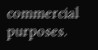commercial purposes.